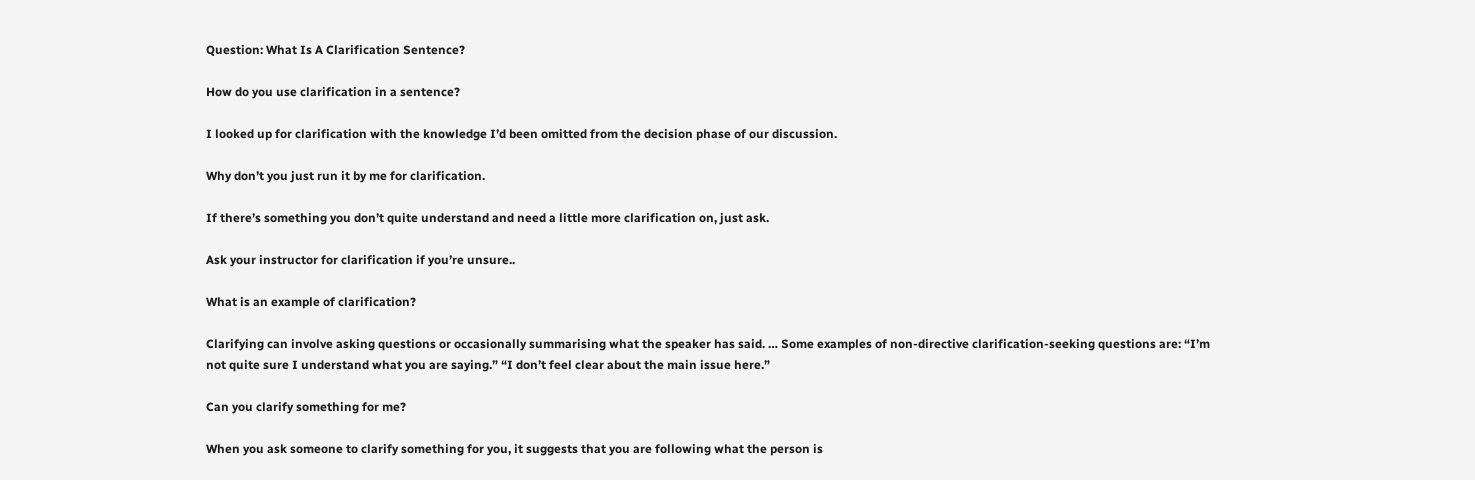Question: What Is A Clarification Sentence?

How do you use clarification in a sentence?

I looked up for clarification with the knowledge I’d been omitted from the decision phase of our discussion.

Why don’t you just run it by me for clarification.

If there’s something you don’t quite understand and need a little more clarification on, just ask.

Ask your instructor for clarification if you’re unsure..

What is an example of clarification?

Clarifying can involve asking questions or occasionally summarising what the speaker has said. … Some examples of non-directive clarification-seeking questions are: “I’m not quite sure I understand what you are saying.” “I don’t feel clear about the main issue here.”

Can you clarify something for me?

When you ask someone to clarify something for you, it suggests that you are following what the person is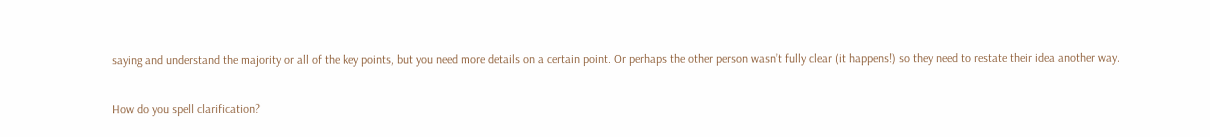saying and understand the majority or all of the key points, but you need more details on a certain point. Or perhaps the other person wasn’t fully clear (it happens!) so they need to restate their idea another way.

How do you spell clarification?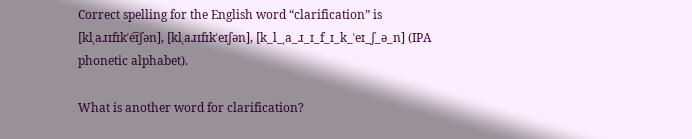Correct spelling for the English word “clarification” is [klˌaɹɪfɪkˈe͡ɪʃən], [klˌaɹɪfɪkˈeɪʃən], [k_l_ˌa_ɹ_ɪ_f_ɪ_k_ˈeɪ_ʃ_ə_n] (IPA phonetic alphabet).

What is another word for clarification?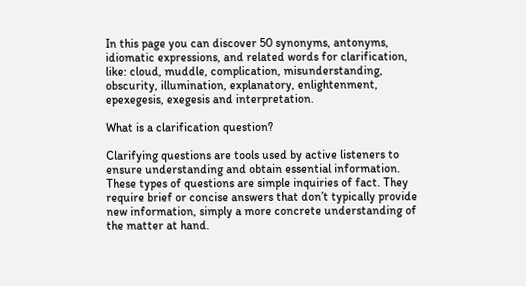In this page you can discover 50 synonyms, antonyms, idiomatic expressions, and related words for clarification, like: cloud, muddle, complication, misunderstanding, obscurity, illumination, explanatory, enlightenment, epexegesis, exegesis and interpretation.

What is a clarification question?

Clarifying questions are tools used by active listeners to ensure understanding and obtain essential information. These types of questions are simple inquiries of fact. They require brief or concise answers that don’t typically provide new information, simply a more concrete understanding of the matter at hand.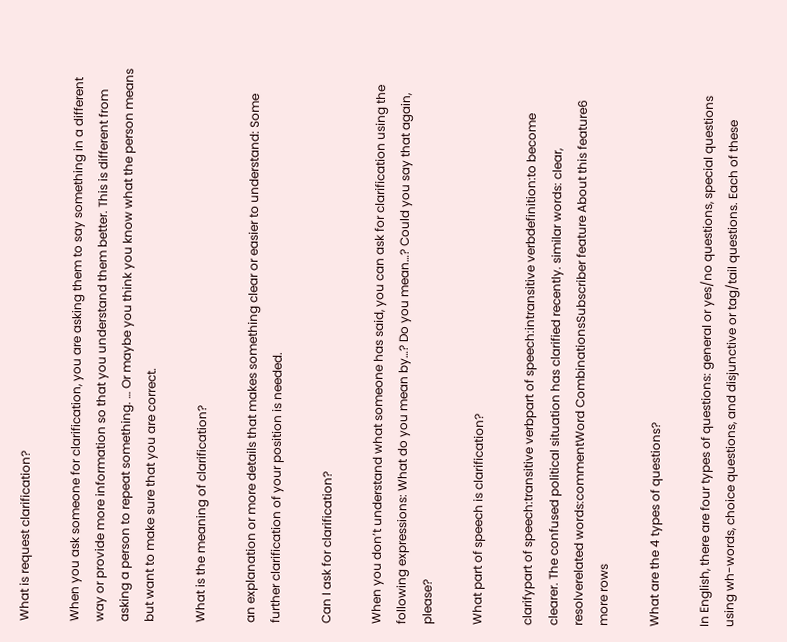What is request clarification?

When you ask someone for clarification, you are asking them to say something in a different way or provide more information so that you understand them better. This is different from asking a person to repeat something. … Or maybe you think you know what the person means but want to make sure that you are correct.

What is the meaning of clarification?

an explanation or more details that makes something clear or easier to understand: Some further clarification of your position is needed.

Can I ask for clarification?

When you don’t understand what someone has said, you can ask for clarification using the following expressions: What do you mean by…? Do you mean…? Could you say that again, please?

What part of speech is clarification?

clarifypart of speech:transitive verbpart of speech:intransitive verbdefinition:to become clearer. The confused political situation has clarified recently. similar words: clear, resolverelated words:commentWord CombinationsSubscriber feature About this feature6 more rows

What are the 4 types of questions?

In English, there are four types of questions: general or yes/no questions, special questions using wh-words, choice questions, and disjunctive or tag/tail questions. Each of these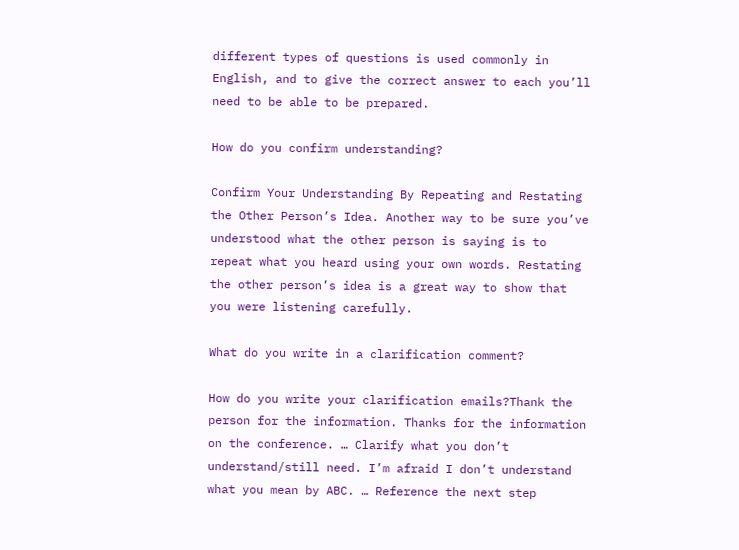different types of questions is used commonly in English, and to give the correct answer to each you’ll need to be able to be prepared.

How do you confirm understanding?

Confirm Your Understanding By Repeating and Restating the Other Person’s Idea. Another way to be sure you’ve understood what the other person is saying is to repeat what you heard using your own words. Restating the other person’s idea is a great way to show that you were listening carefully.

What do you write in a clarification comment?

How do you write your clarification emails?Thank the person for the information. Thanks for the information on the conference. … Clarify what you don’t understand/still need. I’m afraid I don’t understand what you mean by ABC. … Reference the next step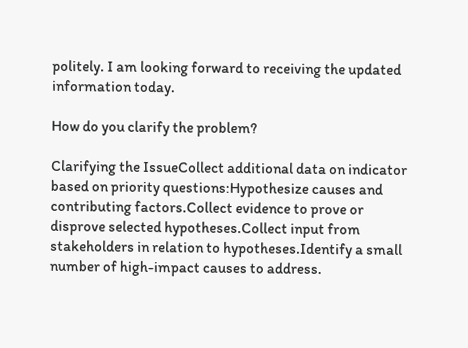politely. I am looking forward to receiving the updated information today.

How do you clarify the problem?

Clarifying the IssueCollect additional data on indicator based on priority questions:Hypothesize causes and contributing factors.Collect evidence to prove or disprove selected hypotheses.Collect input from stakeholders in relation to hypotheses.Identify a small number of high-impact causes to address.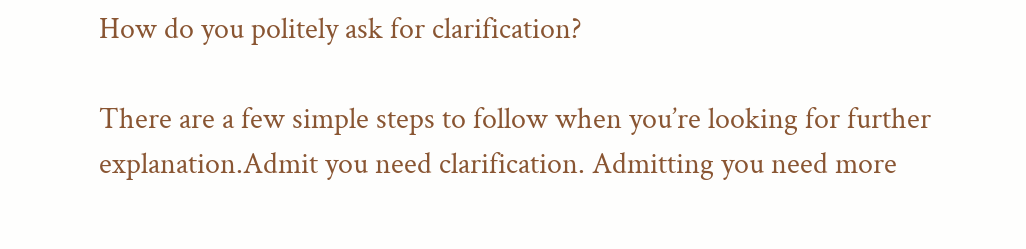How do you politely ask for clarification?

There are a few simple steps to follow when you’re looking for further explanation.Admit you need clarification. Admitting you need more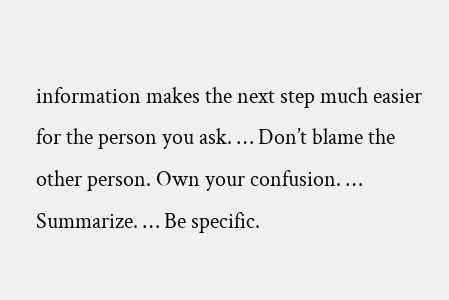information makes the next step much easier for the person you ask. … Don’t blame the other person. Own your confusion. … Summarize. … Be specific.